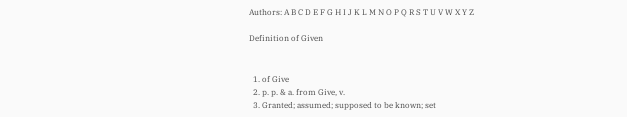Authors: A B C D E F G H I J K L M N O P Q R S T U V W X Y Z

Definition of Given


  1. of Give
  2. p. p. & a. from Give, v.
  3. Granted; assumed; supposed to be known; set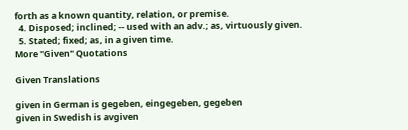forth as a known quantity, relation, or premise.
  4. Disposed; inclined; -- used with an adv.; as, virtuously given.
  5. Stated; fixed; as, in a given time.
More "Given" Quotations

Given Translations

given in German is gegeben, eingegeben, gegeben
given in Swedish is avgiven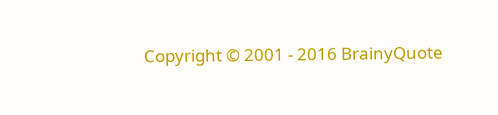Copyright © 2001 - 2016 BrainyQuote